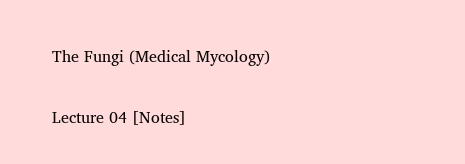The Fungi (Medical Mycology)

Lecture 04 [Notes]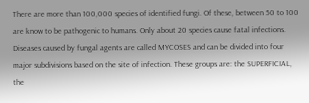There are more than 100,000 species of identified fungi. Of these, between 50 to 100 are know to be pathogenic to humans. Only about 20 species cause fatal infections. Diseases caused by fungal agents are called MYCOSES and can be divided into four major subdivisions based on the site of infection. These groups are: the SUPERFICIAL, the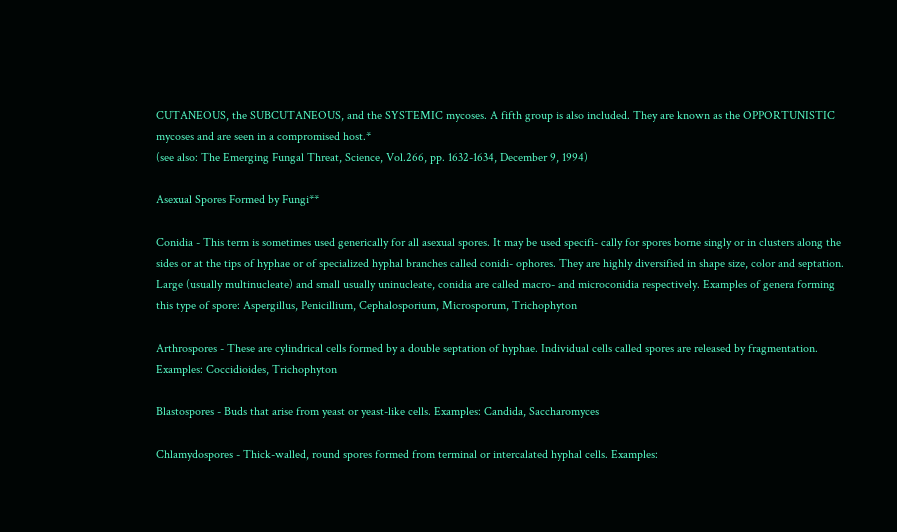CUTANEOUS, the SUBCUTANEOUS, and the SYSTEMIC mycoses. A fifth group is also included. They are known as the OPPORTUNISTIC mycoses and are seen in a compromised host.*
(see also: The Emerging Fungal Threat, Science, Vol.266, pp. 1632-1634, December 9, 1994)

Asexual Spores Formed by Fungi**

Conidia - This term is sometimes used generically for all asexual spores. It may be used specifi- cally for spores borne singly or in clusters along the sides or at the tips of hyphae or of specialized hyphal branches called conidi- ophores. They are highly diversified in shape size, color and septation. Large (usually multinucleate) and small usually uninucleate, conidia are called macro- and microconidia respectively. Examples of genera forming this type of spore: Aspergillus, Penicillium, Cephalosporium, Microsporum, Trichophyton

Arthrospores - These are cylindrical cells formed by a double septation of hyphae. Individual cells called spores are released by fragmentation. Examples: Coccidioides, Trichophyton

Blastospores - Buds that arise from yeast or yeast-like cells. Examples: Candida, Saccharomyces

Chlamydospores - Thick-walled, round spores formed from terminal or intercalated hyphal cells. Examples: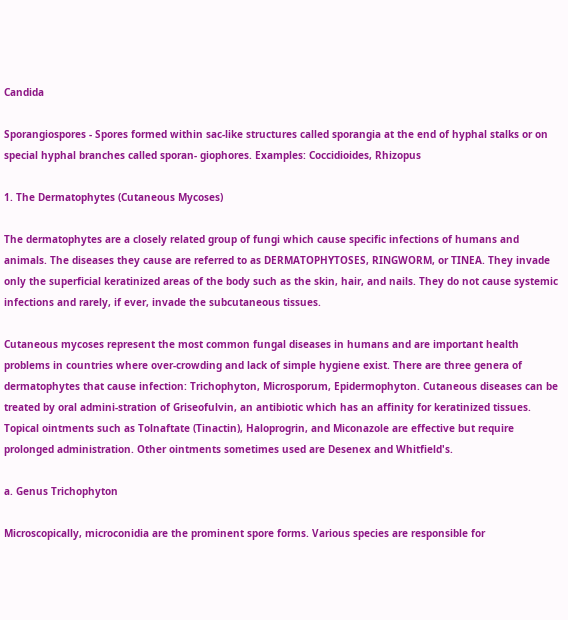Candida

Sporangiospores - Spores formed within sac-like structures called sporangia at the end of hyphal stalks or on special hyphal branches called sporan- giophores. Examples: Coccidioides, Rhizopus

1. The Dermatophytes (Cutaneous Mycoses)

The dermatophytes are a closely related group of fungi which cause specific infections of humans and animals. The diseases they cause are referred to as DERMATOPHYTOSES, RINGWORM, or TINEA. They invade only the superficial keratinized areas of the body such as the skin, hair, and nails. They do not cause systemic infections and rarely, if ever, invade the subcutaneous tissues.

Cutaneous mycoses represent the most common fungal diseases in humans and are important health problems in countries where over-crowding and lack of simple hygiene exist. There are three genera of dermatophytes that cause infection: Trichophyton, Microsporum, Epidermophyton. Cutaneous diseases can be treated by oral admini-stration of Griseofulvin, an antibiotic which has an affinity for keratinized tissues. Topical ointments such as Tolnaftate (Tinactin), Haloprogrin, and Miconazole are effective but require prolonged administration. Other ointments sometimes used are Desenex and Whitfield's.

a. Genus Trichophyton

Microscopically, microconidia are the prominent spore forms. Various species are responsible for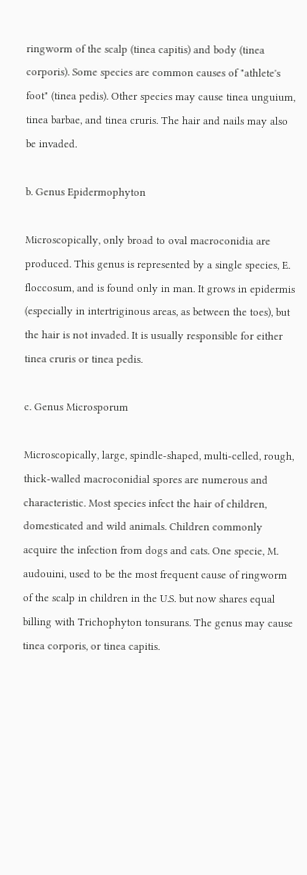ringworm of the scalp (tinea capitis) and body (tinea corporis). Some species are common causes of "athlete's foot" (tinea pedis). Other species may cause tinea unguium, tinea barbae, and tinea cruris. The hair and nails may also be invaded.

b. Genus Epidermophyton

Microscopically, only broad to oval macroconidia are produced. This genus is represented by a single species, E. floccosum, and is found only in man. It grows in epidermis (especially in intertriginous areas, as between the toes), but the hair is not invaded. It is usually responsible for either tinea cruris or tinea pedis.

c. Genus Microsporum

Microscopically, large, spindle-shaped, multi-celled, rough, thick-walled macroconidial spores are numerous and characteristic. Most species infect the hair of children, domesticated and wild animals. Children commonly acquire the infection from dogs and cats. One specie, M. audouini, used to be the most frequent cause of ringworm of the scalp in children in the U.S. but now shares equal billing with Trichophyton tonsurans. The genus may cause tinea corporis, or tinea capitis.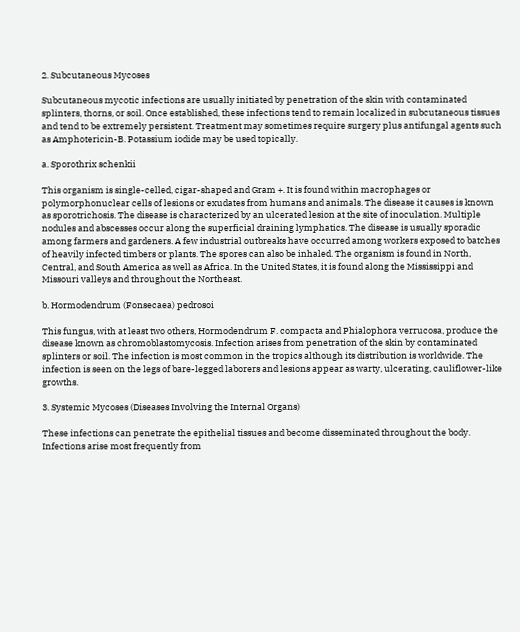2. Subcutaneous Mycoses

Subcutaneous mycotic infections are usually initiated by penetration of the skin with contaminated splinters, thorns, or soil. Once established, these infections tend to remain localized in subcutaneous tissues and tend to be extremely persistent. Treatment may sometimes require surgery plus antifungal agents such as Amphotericin-B. Potassium iodide may be used topically.

a. Sporothrix schenkii

This organism is single-celled, cigar-shaped and Gram +. It is found within macrophages or polymorphonuclear cells of lesions or exudates from humans and animals. The disease it causes is known as sporotrichosis. The disease is characterized by an ulcerated lesion at the site of inoculation. Multiple nodules and abscesses occur along the superficial draining lymphatics. The disease is usually sporadic among farmers and gardeners. A few industrial outbreaks have occurred among workers exposed to batches of heavily infected timbers or plants. The spores can also be inhaled. The organism is found in North, Central, and South America as well as Africa. In the United States, it is found along the Mississippi and Missouri valleys and throughout the Northeast.

b. Hormodendrum (Fonsecaea) pedrosoi

This fungus, with at least two others, Hormodendrum F. compacta and Phialophora verrucosa, produce the disease known as chromoblastomycosis. Infection arises from penetration of the skin by contaminated splinters or soil. The infection is most common in the tropics although its distribution is worldwide. The infection is seen on the legs of bare-legged laborers and lesions appear as warty, ulcerating, cauliflower-like growths.

3. Systemic Mycoses (Diseases Involving the Internal Organs)

These infections can penetrate the epithelial tissues and become disseminated throughout the body. Infections arise most frequently from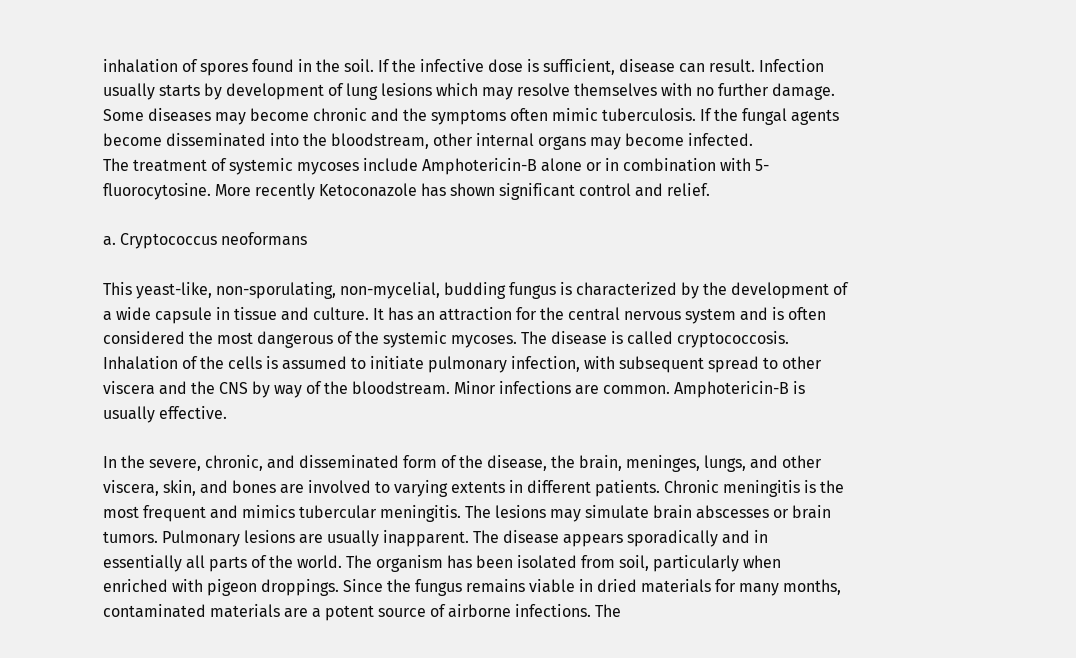inhalation of spores found in the soil. If the infective dose is sufficient, disease can result. Infection usually starts by development of lung lesions which may resolve themselves with no further damage. Some diseases may become chronic and the symptoms often mimic tuberculosis. If the fungal agents become disseminated into the bloodstream, other internal organs may become infected.
The treatment of systemic mycoses include Amphotericin-B alone or in combination with 5-fluorocytosine. More recently Ketoconazole has shown significant control and relief.

a. Cryptococcus neoformans

This yeast-like, non-sporulating, non-mycelial, budding fungus is characterized by the development of a wide capsule in tissue and culture. It has an attraction for the central nervous system and is often considered the most dangerous of the systemic mycoses. The disease is called cryptococcosis. Inhalation of the cells is assumed to initiate pulmonary infection, with subsequent spread to other viscera and the CNS by way of the bloodstream. Minor infections are common. Amphotericin-B is usually effective.

In the severe, chronic, and disseminated form of the disease, the brain, meninges, lungs, and other viscera, skin, and bones are involved to varying extents in different patients. Chronic meningitis is the most frequent and mimics tubercular meningitis. The lesions may simulate brain abscesses or brain tumors. Pulmonary lesions are usually inapparent. The disease appears sporadically and in essentially all parts of the world. The organism has been isolated from soil, particularly when enriched with pigeon droppings. Since the fungus remains viable in dried materials for many months, contaminated materials are a potent source of airborne infections. The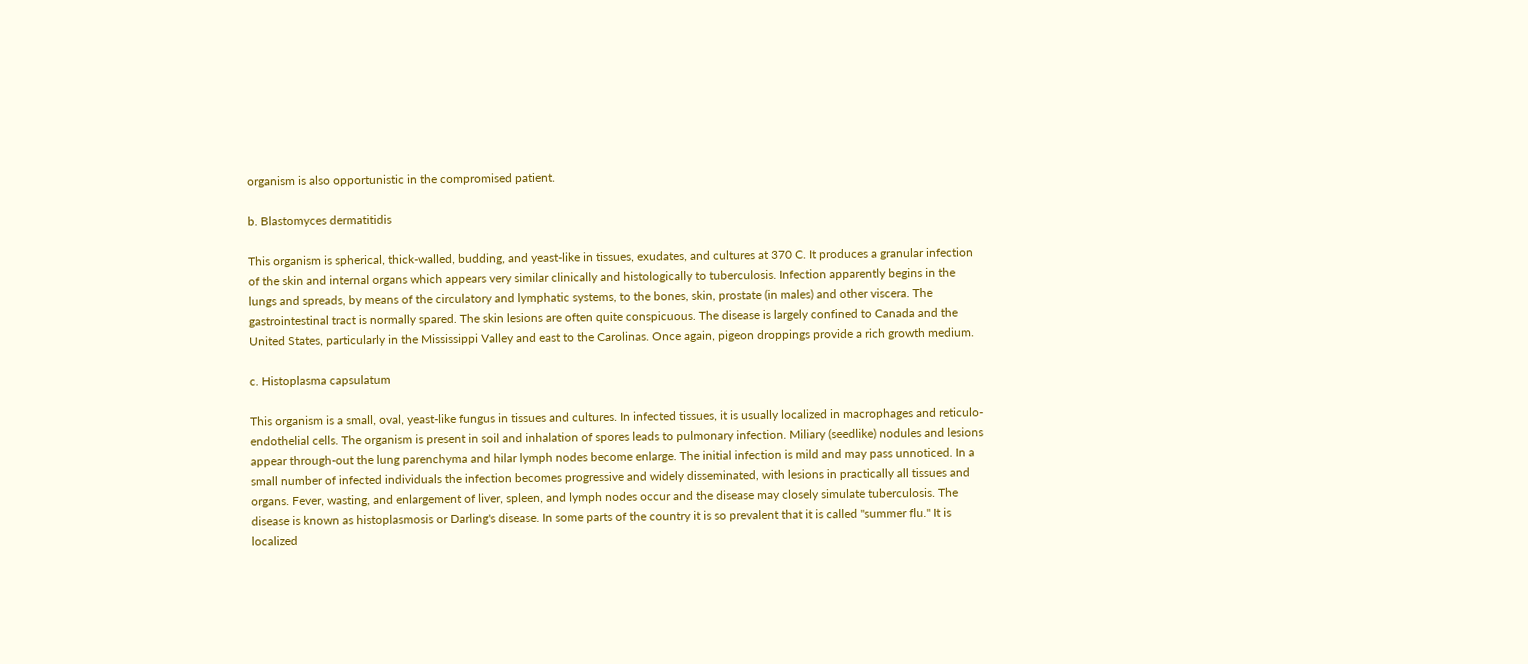organism is also opportunistic in the compromised patient.

b. Blastomyces dermatitidis

This organism is spherical, thick-walled, budding, and yeast-like in tissues, exudates, and cultures at 370 C. It produces a granular infection of the skin and internal organs which appears very similar clinically and histologically to tuberculosis. Infection apparently begins in the lungs and spreads, by means of the circulatory and lymphatic systems, to the bones, skin, prostate (in males) and other viscera. The gastrointestinal tract is normally spared. The skin lesions are often quite conspicuous. The disease is largely confined to Canada and the United States, particularly in the Mississippi Valley and east to the Carolinas. Once again, pigeon droppings provide a rich growth medium.

c. Histoplasma capsulatum

This organism is a small, oval, yeast-like fungus in tissues and cultures. In infected tissues, it is usually localized in macrophages and reticulo- endothelial cells. The organism is present in soil and inhalation of spores leads to pulmonary infection. Miliary (seedlike) nodules and lesions appear through-out the lung parenchyma and hilar lymph nodes become enlarge. The initial infection is mild and may pass unnoticed. In a small number of infected individuals the infection becomes progressive and widely disseminated, with lesions in practically all tissues and organs. Fever, wasting, and enlargement of liver, spleen, and lymph nodes occur and the disease may closely simulate tuberculosis. The disease is known as histoplasmosis or Darling's disease. In some parts of the country it is so prevalent that it is called "summer flu." It is localized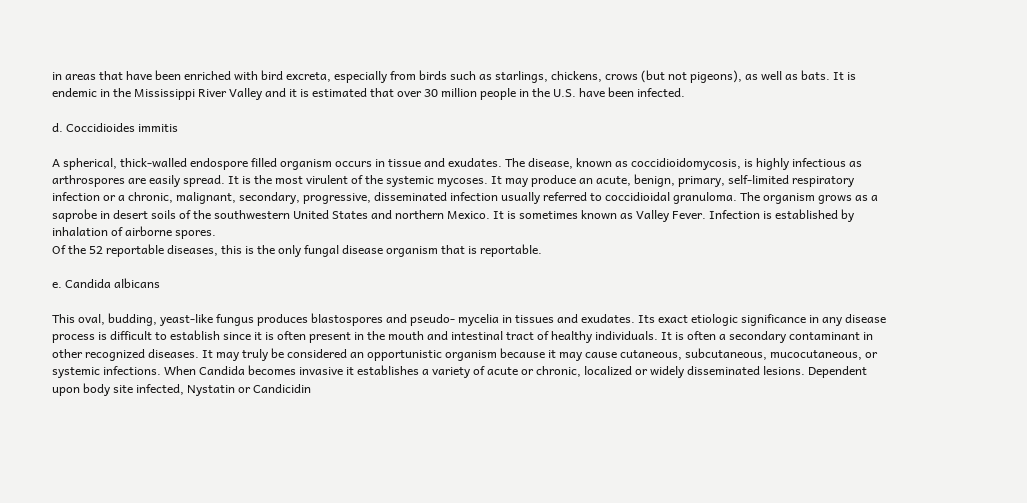in areas that have been enriched with bird excreta, especially from birds such as starlings, chickens, crows (but not pigeons), as well as bats. It is endemic in the Mississippi River Valley and it is estimated that over 30 million people in the U.S. have been infected.

d. Coccidioides immitis

A spherical, thick-walled endospore filled organism occurs in tissue and exudates. The disease, known as coccidioidomycosis, is highly infectious as arthrospores are easily spread. It is the most virulent of the systemic mycoses. It may produce an acute, benign, primary, self-limited respiratory infection or a chronic, malignant, secondary, progressive, disseminated infection usually referred to coccidioidal granuloma. The organism grows as a saprobe in desert soils of the southwestern United States and northern Mexico. It is sometimes known as Valley Fever. Infection is established by inhalation of airborne spores.
Of the 52 reportable diseases, this is the only fungal disease organism that is reportable.

e. Candida albicans

This oval, budding, yeast-like fungus produces blastospores and pseudo- mycelia in tissues and exudates. Its exact etiologic significance in any disease process is difficult to establish since it is often present in the mouth and intestinal tract of healthy individuals. It is often a secondary contaminant in other recognized diseases. It may truly be considered an opportunistic organism because it may cause cutaneous, subcutaneous, mucocutaneous, or systemic infections. When Candida becomes invasive it establishes a variety of acute or chronic, localized or widely disseminated lesions. Dependent upon body site infected, Nystatin or Candicidin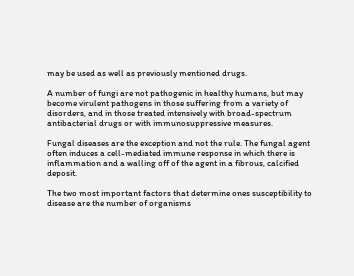may be used as well as previously mentioned drugs.

A number of fungi are not pathogenic in healthy humans, but may become virulent pathogens in those suffering from a variety of disorders, and in those treated intensively with broad-spectrum antibacterial drugs or with immunosuppressive measures.

Fungal diseases are the exception and not the rule. The fungal agent often induces a cell-mediated immune response in which there is inflammation and a walling off of the agent in a fibrous, calcified deposit.

The two most important factors that determine ones susceptibility to disease are the number of organisms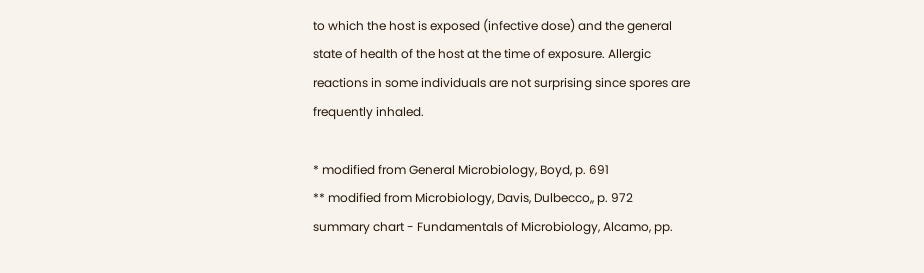to which the host is exposed (infective dose) and the general state of health of the host at the time of exposure. Allergic reactions in some individuals are not surprising since spores are frequently inhaled.

* modified from General Microbiology, Boyd, p. 691
** modified from Microbiology, Davis, Dulbecco,, p. 972
summary chart - Fundamentals of Microbiology, Alcamo, pp.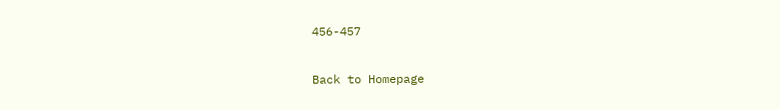456-457

Back to Homepage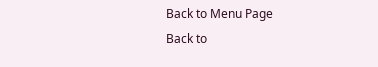Back to Menu Page
Back to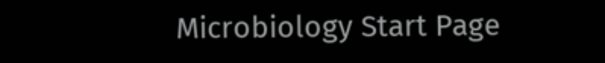Microbiology Start Page